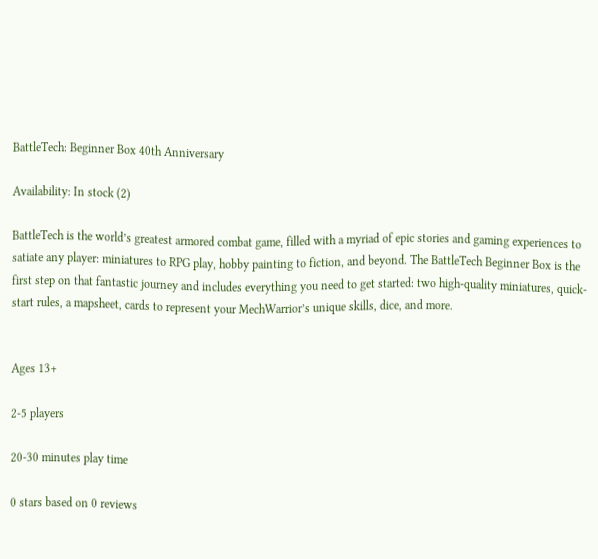BattleTech: Beginner Box 40th Anniversary

Availability: In stock (2)

BattleTech is the world’s greatest armored combat game, filled with a myriad of epic stories and gaming experiences to satiate any player: miniatures to RPG play, hobby painting to fiction, and beyond. The BattleTech Beginner Box is the first step on that fantastic journey and includes everything you need to get started: two high-quality miniatures, quick-start rules, a mapsheet, cards to represent your MechWarrior’s unique skills, dice, and more.


Ages 13+

2-5 players

20-30 minutes play time

0 stars based on 0 reviews